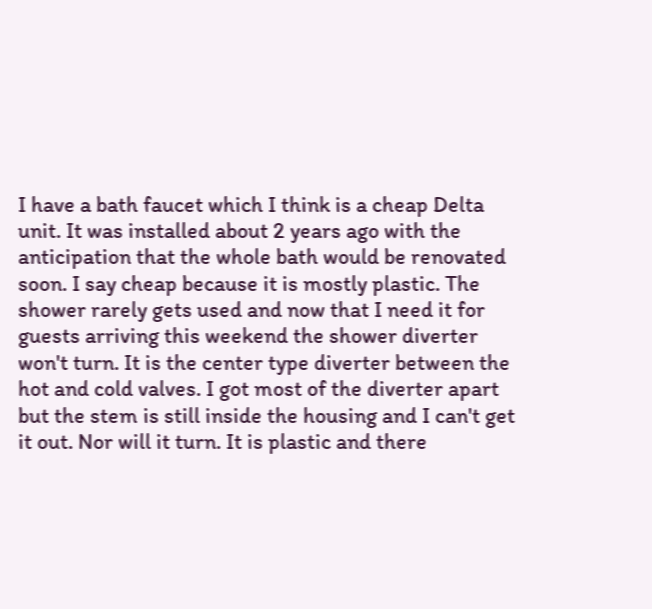I have a bath faucet which I think is a cheap Delta unit. It was installed about 2 years ago with the anticipation that the whole bath would be renovated soon. I say cheap because it is mostly plastic. The shower rarely gets used and now that I need it for guests arriving this weekend the shower diverter won't turn. It is the center type diverter between the hot and cold valves. I got most of the diverter apart but the stem is still inside the housing and I can't get it out. Nor will it turn. It is plastic and there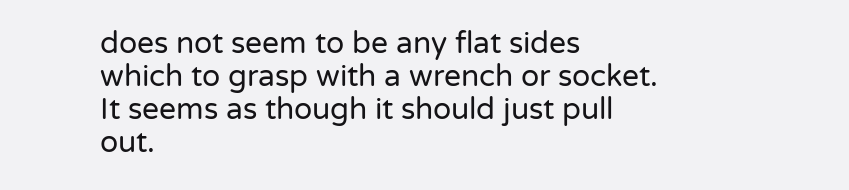does not seem to be any flat sides which to grasp with a wrench or socket. It seems as though it should just pull out.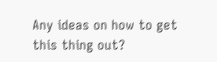Any ideas on how to get this thing out?